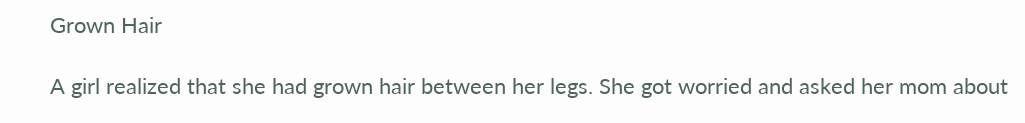Grown Hair

A girl realized that she had grown hair between her legs. She got worried and asked her mom about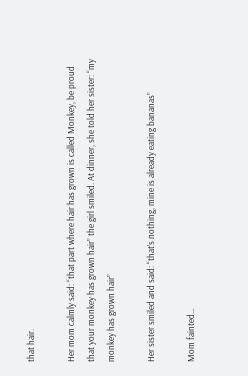that hair.

Her mom calmly said: “that part where hair has grown is called Monkey, be proud that your monkey has grown hair” the girl smiled. At dinner, she told her sister: “my monkey has grown hair”

Her sister smiled and said: “that’s nothing, mine is already eating bananas”

Mom fainted…